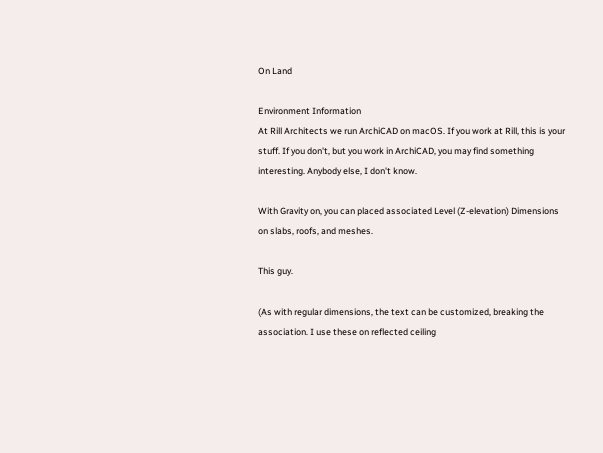On Land

Environment Information
At Rill Architects we run ArchiCAD on macOS. If you work at Rill, this is your stuff. If you don't, but you work in ArchiCAD, you may find something interesting. Anybody else, I don't know.

With Gravity on, you can placed associated Level (Z-elevation) Dimensions on slabs, roofs, and meshes.

This guy.

(As with regular dimensions, the text can be customized, breaking the association. I use these on reflected ceiling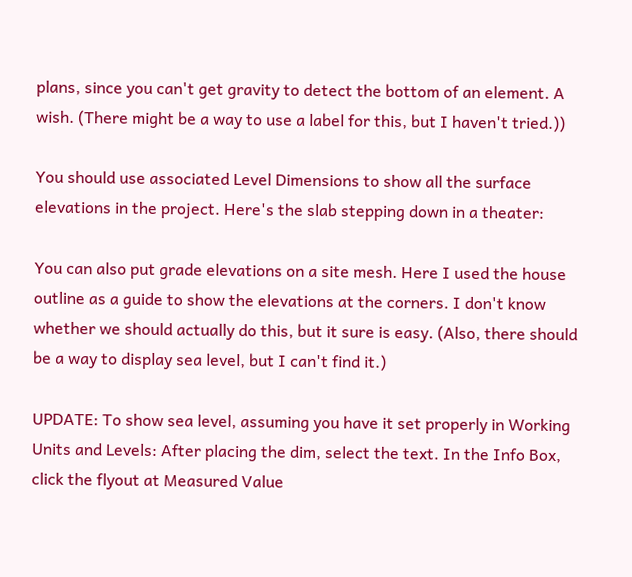plans, since you can't get gravity to detect the bottom of an element. A wish. (There might be a way to use a label for this, but I haven't tried.))

You should use associated Level Dimensions to show all the surface elevations in the project. Here's the slab stepping down in a theater:

You can also put grade elevations on a site mesh. Here I used the house outline as a guide to show the elevations at the corners. I don't know whether we should actually do this, but it sure is easy. (Also, there should be a way to display sea level, but I can't find it.)

UPDATE: To show sea level, assuming you have it set properly in Working Units and Levels: After placing the dim, select the text. In the Info Box, click the flyout at Measured Value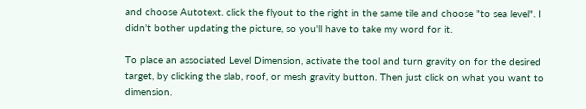and choose Autotext. click the flyout to the right in the same tile and choose "to sea level". I didn't bother updating the picture, so you'll have to take my word for it.

To place an associated Level Dimension, activate the tool and turn gravity on for the desired target, by clicking the slab, roof, or mesh gravity button. Then just click on what you want to dimension.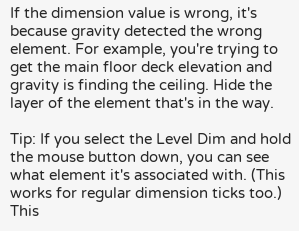If the dimension value is wrong, it's because gravity detected the wrong element. For example, you're trying to get the main floor deck elevation and gravity is finding the ceiling. Hide the layer of the element that's in the way.

Tip: If you select the Level Dim and hold the mouse button down, you can see what element it's associated with. (This works for regular dimension ticks too.) This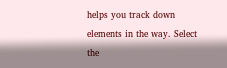helps you track down elements in the way. Select the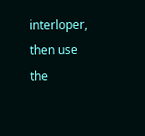interloper, then use the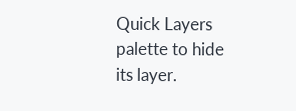Quick Layers palette to hide its layer.